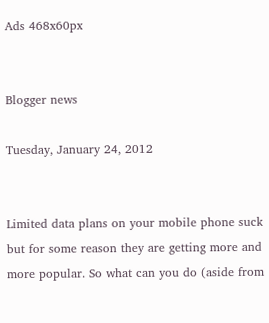Ads 468x60px


Blogger news

Tuesday, January 24, 2012


Limited data plans on your mobile phone suck but for some reason they are getting more and more popular. So what can you do (aside from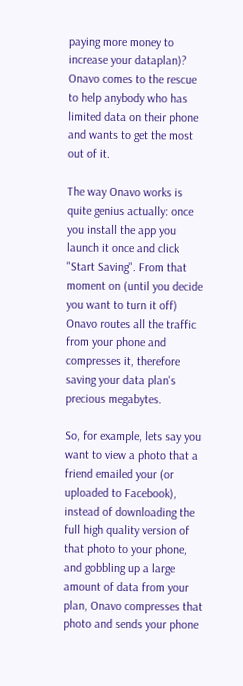paying more money to increase your dataplan)?
Onavo comes to the rescue to help anybody who has limited data on their phone and wants to get the most out of it.

The way Onavo works is quite genius actually: once you install the app you launch it once and click "Start Saving". From that moment on (until you decide you want to turn it off) Onavo routes all the traffic from your phone and compresses it, therefore saving your data plan's precious megabytes.

So, for example, lets say you want to view a photo that a friend emailed your (or uploaded to Facebook), instead of downloading the full high quality version of that photo to your phone, and gobbling up a large amount of data from your plan, Onavo compresses that photo and sends your phone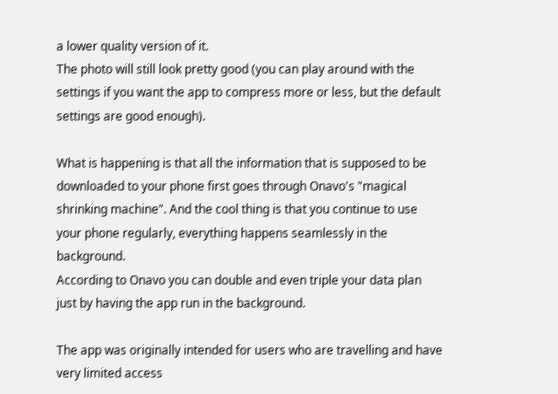a lower quality version of it.
The photo will still look pretty good (you can play around with the settings if you want the app to compress more or less, but the default settings are good enough).

What is happening is that all the information that is supposed to be downloaded to your phone first goes through Onavo's "magical shrinking machine". And the cool thing is that you continue to use your phone regularly, everything happens seamlessly in the background.
According to Onavo you can double and even triple your data plan just by having the app run in the background.

The app was originally intended for users who are travelling and have very limited access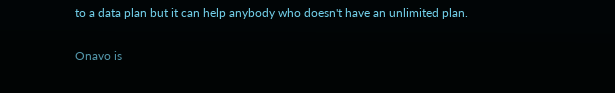to a data plan but it can help anybody who doesn't have an unlimited plan.

Onavo is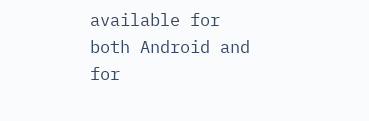available for both Android and for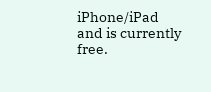iPhone/iPad and is currently free.